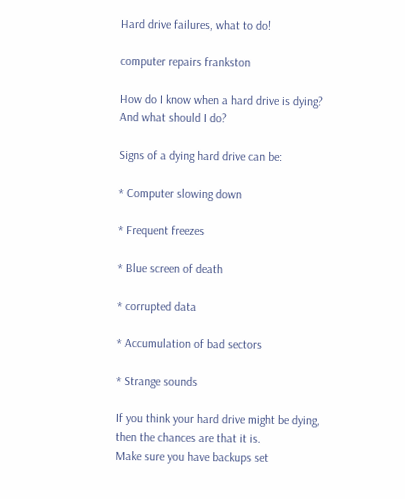Hard drive failures, what to do!

computer repairs frankston

How do I know when a hard drive is dying? And what should I do?

Signs of a dying hard drive can be:

* Computer slowing down

* Frequent freezes

* Blue screen of death

* corrupted data

* Accumulation of bad sectors

* Strange sounds

If you think your hard drive might be dying, then the chances are that it is.
Make sure you have backups set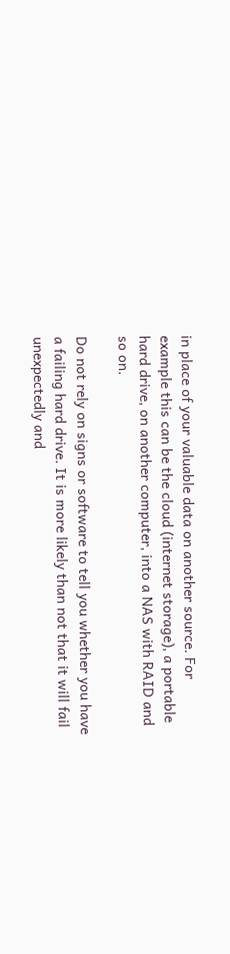in place of your valuable data on another source. For example this can be the cloud (internet storage), a portable hard drive, on another computer, into a NAS with RAID and so on.

Do not rely on signs or software to tell you whether you have a failing hard drive. It is more likely than not that it will fail unexpectedly and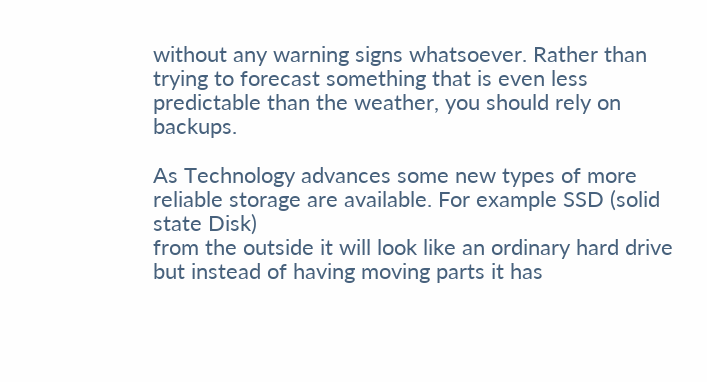without any warning signs whatsoever. Rather than trying to forecast something that is even less predictable than the weather, you should rely on backups.

As Technology advances some new types of more reliable storage are available. For example SSD (solid state Disk)
from the outside it will look like an ordinary hard drive but instead of having moving parts it has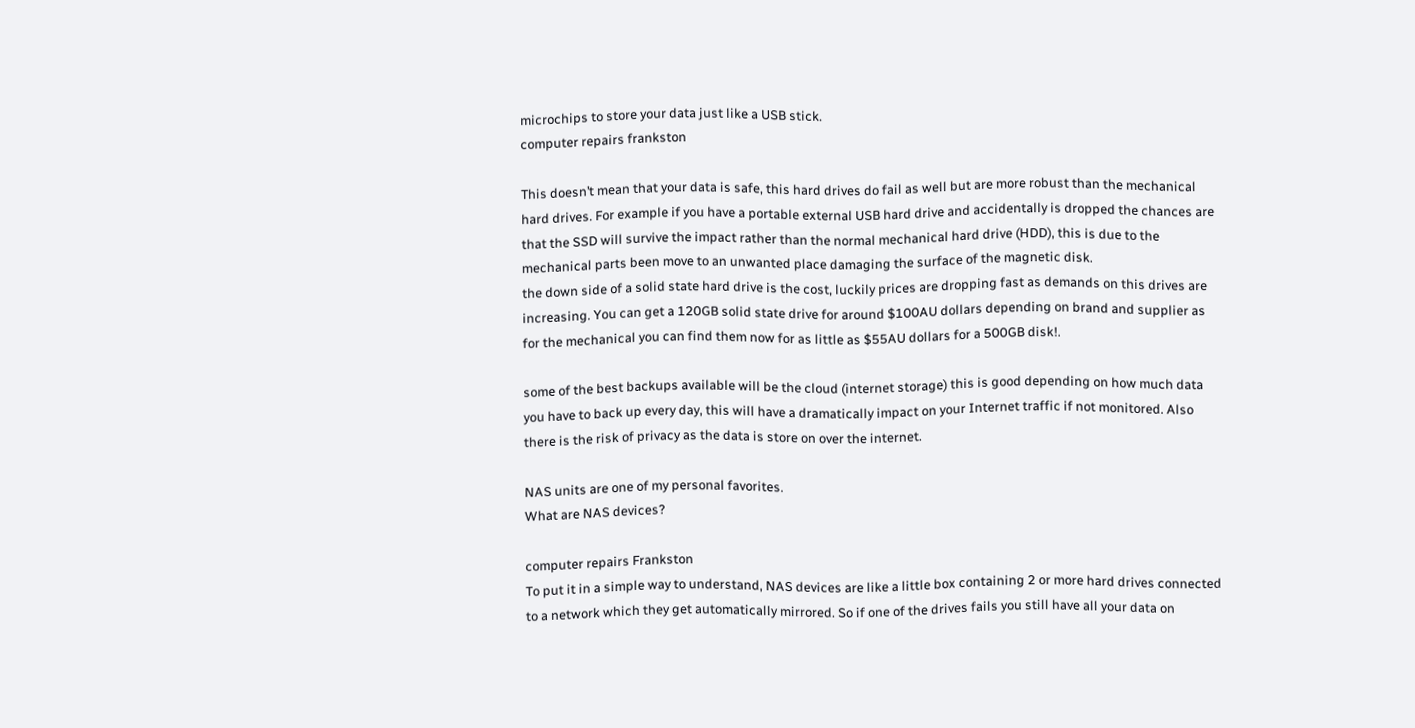microchips to store your data just like a USB stick.
computer repairs frankston

This doesn’t mean that your data is safe, this hard drives do fail as well but are more robust than the mechanical hard drives. For example if you have a portable external USB hard drive and accidentally is dropped the chances are that the SSD will survive the impact rather than the normal mechanical hard drive (HDD), this is due to the mechanical parts been move to an unwanted place damaging the surface of the magnetic disk.
the down side of a solid state hard drive is the cost, luckily prices are dropping fast as demands on this drives are increasing. You can get a 120GB solid state drive for around $100AU dollars depending on brand and supplier as for the mechanical you can find them now for as little as $55AU dollars for a 500GB disk!.

some of the best backups available will be the cloud (internet storage) this is good depending on how much data you have to back up every day, this will have a dramatically impact on your Internet traffic if not monitored. Also there is the risk of privacy as the data is store on over the internet.

NAS units are one of my personal favorites.
What are NAS devices?

computer repairs Frankston
To put it in a simple way to understand, NAS devices are like a little box containing 2 or more hard drives connected to a network which they get automatically mirrored. So if one of the drives fails you still have all your data on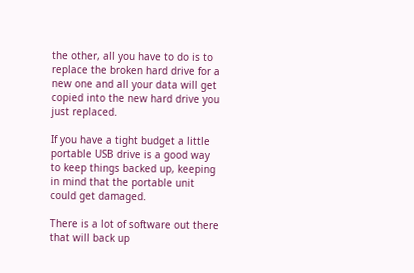the other, all you have to do is to replace the broken hard drive for a new one and all your data will get copied into the new hard drive you just replaced.

If you have a tight budget a little portable USB drive is a good way to keep things backed up, keeping in mind that the portable unit could get damaged.

There is a lot of software out there that will back up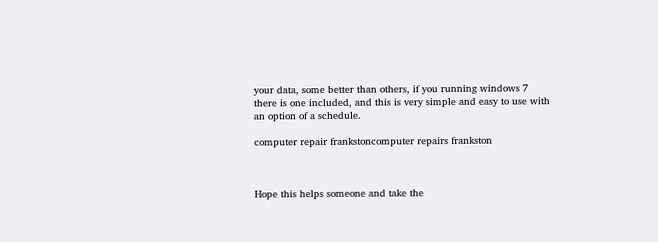your data, some better than others, if you running windows 7 there is one included, and this is very simple and easy to use with an option of a schedule.

computer repair frankstoncomputer repairs frankston



Hope this helps someone and take the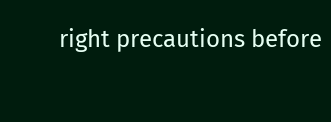right precautions before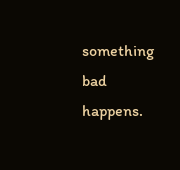something bad happens.